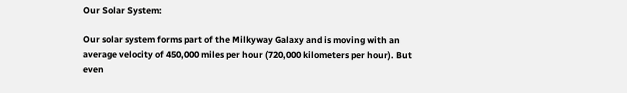Our Solar System:

Our solar system forms part of the Milkyway Galaxy and is moving with an average velocity of 450,000 miles per hour (720,000 kilometers per hour). But even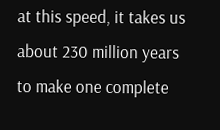at this speed, it takes us about 230 million years to make one complete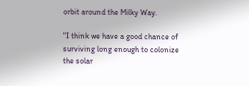orbit around the Milky Way.

"I think we have a good chance of surviving long enough to colonize the solar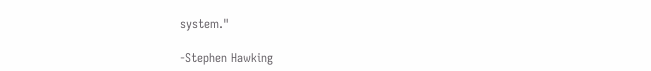system."

-Stephen Hawking